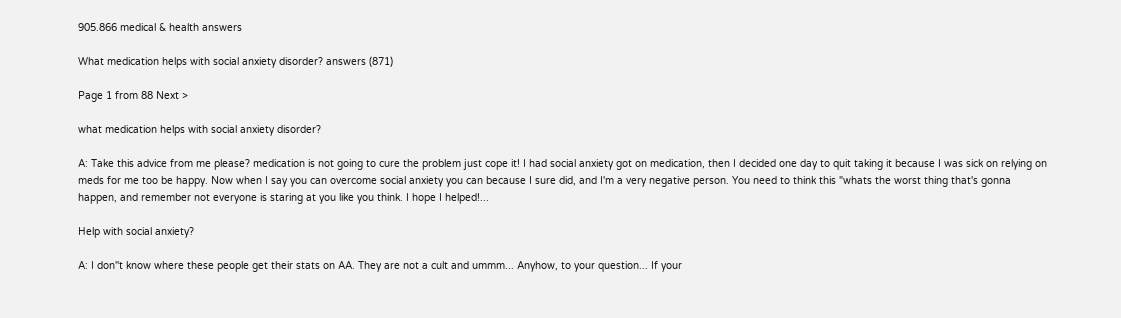905.866 medical & health answers

What medication helps with social anxiety disorder? answers (871)

Page 1 from 88 Next >

what medication helps with social anxiety disorder?

A: Take this advice from me please? medication is not going to cure the problem just cope it! I had social anxiety got on medication, then I decided one day to quit taking it because I was sick on relying on meds for me too be happy. Now when I say you can overcome social anxiety you can because I sure did, and I'm a very negative person. You need to think this "whats the worst thing that's gonna happen, and remember not everyone is staring at you like you think. I hope I helped!...

Help with social anxiety?

A: I don''t know where these people get their stats on AA. They are not a cult and ummm... Anyhow, to your question... If your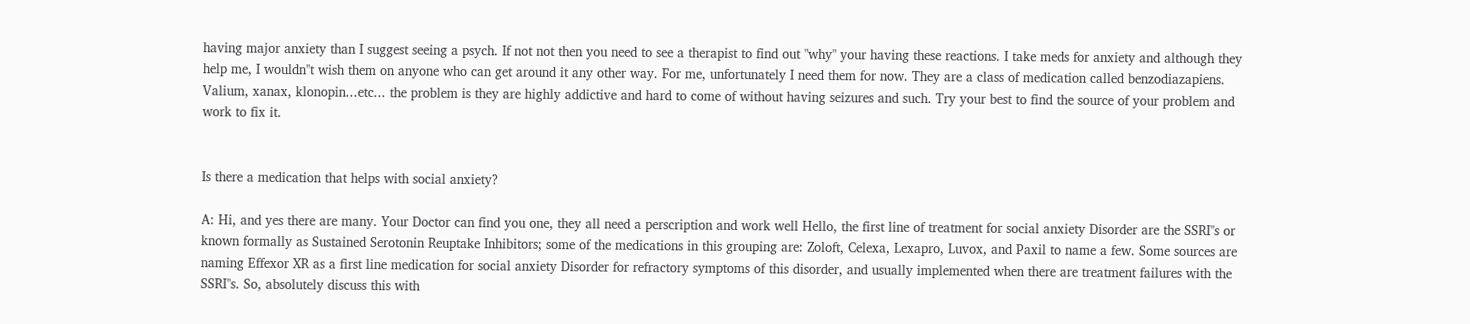having major anxiety than I suggest seeing a psych. If not not then you need to see a therapist to find out "why" your having these reactions. I take meds for anxiety and although they help me, I wouldn''t wish them on anyone who can get around it any other way. For me, unfortunately I need them for now. They are a class of medication called benzodiazapiens. Valium, xanax, klonopin...etc... the problem is they are highly addictive and hard to come of without having seizures and such. Try your best to find the source of your problem and work to fix it.


Is there a medication that helps with social anxiety?

A: Hi, and yes there are many. Your Doctor can find you one, they all need a perscription and work well Hello, the first line of treatment for social anxiety Disorder are the SSRI''s or known formally as Sustained Serotonin Reuptake Inhibitors; some of the medications in this grouping are: Zoloft, Celexa, Lexapro, Luvox, and Paxil to name a few. Some sources are naming Effexor XR as a first line medication for social anxiety Disorder for refractory symptoms of this disorder, and usually implemented when there are treatment failures with the SSRI''s. So, absolutely discuss this with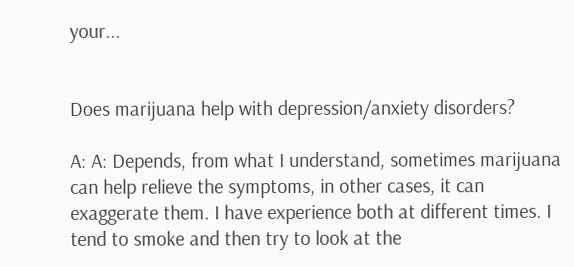your...


Does marijuana help with depression/anxiety disorders?

A: A: Depends, from what I understand, sometimes marijuana can help relieve the symptoms, in other cases, it can exaggerate them. I have experience both at different times. I tend to smoke and then try to look at the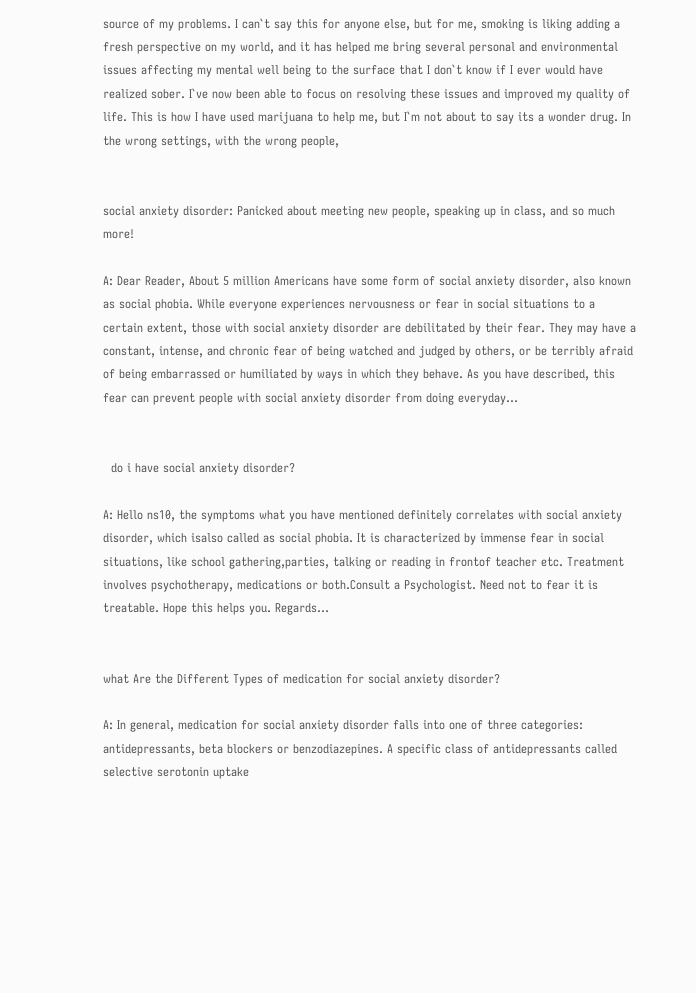source of my problems. I can`t say this for anyone else, but for me, smoking is liking adding a fresh perspective on my world, and it has helped me bring several personal and environmental issues affecting my mental well being to the surface that I don`t know if I ever would have realized sober. I`ve now been able to focus on resolving these issues and improved my quality of life. This is how I have used marijuana to help me, but I`m not about to say its a wonder drug. In the wrong settings, with the wrong people,


social anxiety disorder: Panicked about meeting new people, speaking up in class, and so much more!

A: Dear Reader, About 5 million Americans have some form of social anxiety disorder, also known as social phobia. While everyone experiences nervousness or fear in social situations to a certain extent, those with social anxiety disorder are debilitated by their fear. They may have a constant, intense, and chronic fear of being watched and judged by others, or be terribly afraid of being embarrassed or humiliated by ways in which they behave. As you have described, this fear can prevent people with social anxiety disorder from doing everyday...


  do i have social anxiety disorder?

A: Hello ns10, the symptoms what you have mentioned definitely correlates with social anxiety disorder, which isalso called as social phobia. It is characterized by immense fear in social situations, like school gathering,parties, talking or reading in frontof teacher etc. Treatment involves psychotherapy, medications or both.Consult a Psychologist. Need not to fear it is treatable. Hope this helps you. Regards...


what Are the Different Types of medication for social anxiety disorder?

A: In general, medication for social anxiety disorder falls into one of three categories: antidepressants, beta blockers or benzodiazepines. A specific class of antidepressants called selective serotonin uptake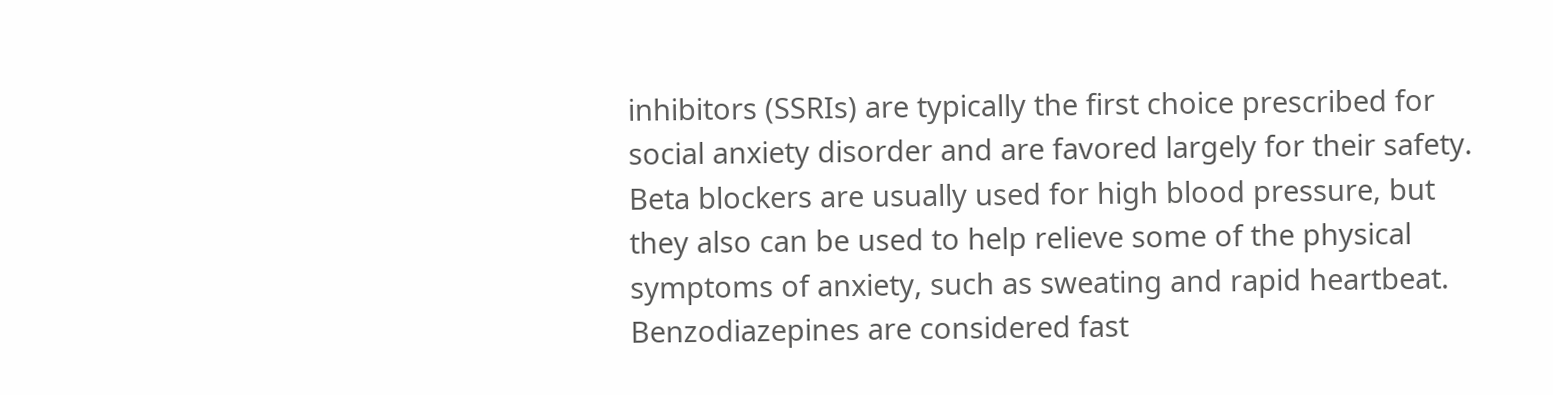inhibitors (SSRIs) are typically the first choice prescribed for social anxiety disorder and are favored largely for their safety. Beta blockers are usually used for high blood pressure, but they also can be used to help relieve some of the physical symptoms of anxiety, such as sweating and rapid heartbeat. Benzodiazepines are considered fast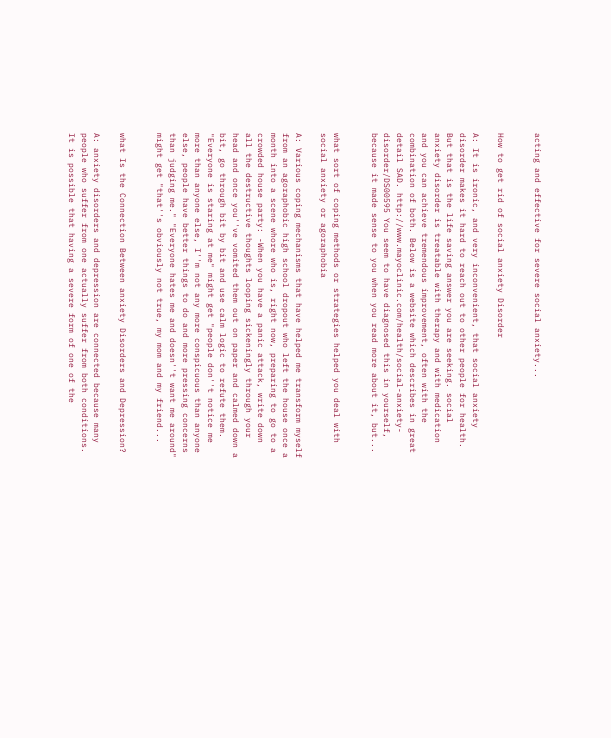acting and effective for severe social anxiety...


How to get rid of social anxiety Disorder

A: It is ironic, and very inconvenient, that social anxiety disorder makes it hard to reach out to other people for health. But that is the life saving answer you are seeking. social anxiety disorder is treatable with therapy and with medication and you can achieve tremendous improvement, often with the combination of both. Below is a website which describes in great detail SAD. http://www.mayoclinic.com/health/social-anxiety-disorder/DS00595 You seem to have diagnosed this in yourself, because it made sense to you when you read more about it, but...


what sort of coping methods or strategies helped you deal with social anxiety or agoraphobia

A: Various coping mechanisms that have helped me transform myself from an agoraphobic high school dropout who left the house once a month into a scene whore who is, right now, preparing to go to a crowded house party: -When you have a panic attack, write down all the destructive thoughts looping sickeningly through your head and once you''ve vomited them out on paper and calmed down a bit, go through bit by bit and use calm logic to refute them. "Everyone is staring at me" might get "people don''t notice me more than anyone else, I''m not any more conspicuous than anyone else, people have better things to do and more pressing concerns than judging me." "Everyone hates me and doesn''t want me around" might get "that''s obviously not true, my mom and my friend...


what Is the Connection Between anxiety Disorders and Depression?

A: anxiety disorders and depression are connected because many people who suffer from one actually suffer from both conditions. It is possible that having a severe form of one of the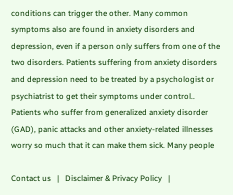conditions can trigger the other. Many common symptoms also are found in anxiety disorders and depression, even if a person only suffers from one of the two disorders. Patients suffering from anxiety disorders and depression need to be treated by a psychologist or psychiatrist to get their symptoms under control.. Patients who suffer from generalized anxiety disorder (GAD), panic attacks and other anxiety-related illnesses worry so much that it can make them sick. Many people

Contact us   |   Disclaimer & Privacy Policy   |